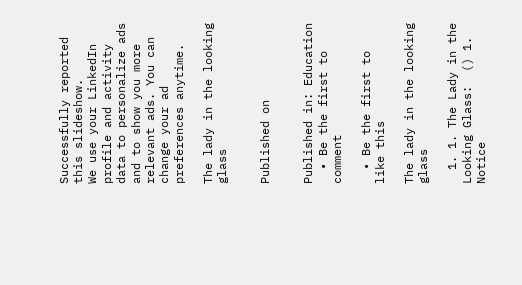Successfully reported this slideshow.
We use your LinkedIn profile and activity data to personalize ads and to show you more relevant ads. You can change your ad preferences anytime.

The lady in the looking glass


Published on


Published in: Education
  • Be the first to comment

  • Be the first to like this

The lady in the looking glass

  1. 1. The Lady in the Looking Glass:  () 1. Notice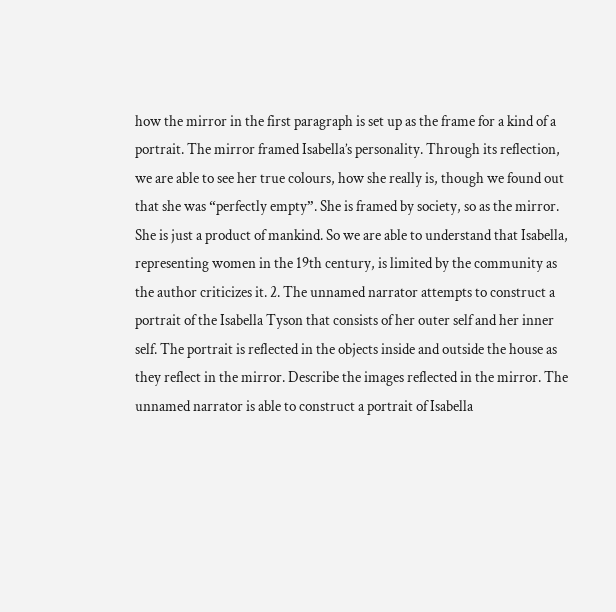how the mirror in the first paragraph is set up as the frame for a kind of a portrait. The mirror framed Isabella’s personality. Through its reflection, we are able to see her true colours, how she really is, though we found out that she was “perfectly empty”. She is framed by society, so as the mirror. She is just a product of mankind. So we are able to understand that Isabella, representing women in the 19th century, is limited by the community as the author criticizes it. 2. The unnamed narrator attempts to construct a portrait of the Isabella Tyson that consists of her outer self and her inner self. The portrait is reflected in the objects inside and outside the house as they reflect in the mirror. Describe the images reflected in the mirror. The unnamed narrator is able to construct a portrait of Isabella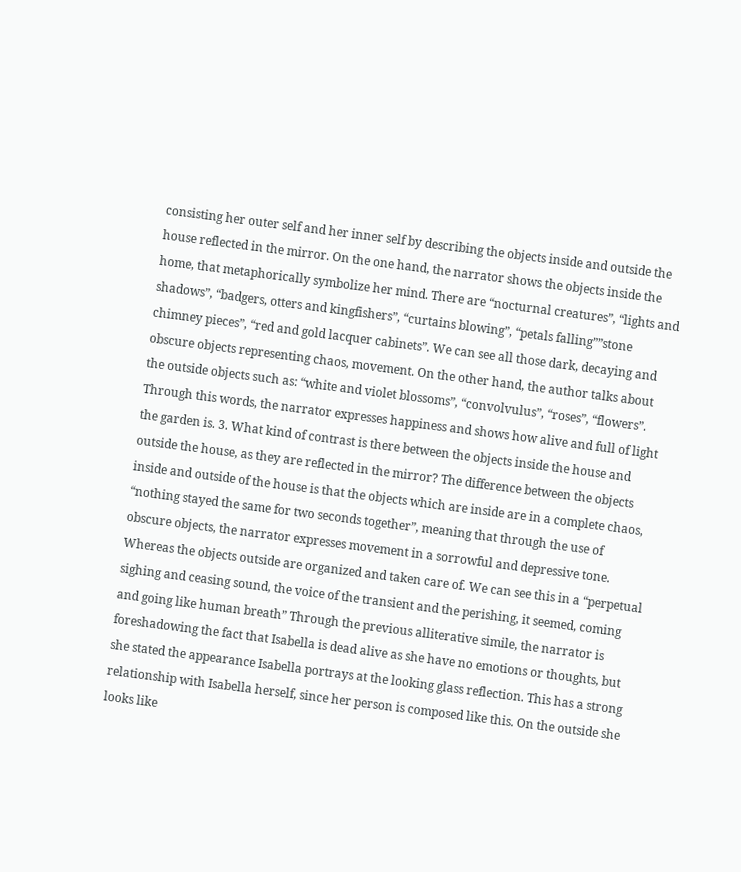consisting her outer self and her inner self by describing the objects inside and outside the house reflected in the mirror. On the one hand, the narrator shows the objects inside the home, that metaphorically symbolize her mind. There are “nocturnal creatures”, “lights and shadows”, “badgers, otters and kingfishers”, “curtains blowing”, “petals falling””stone chimney pieces”, “red and gold lacquer cabinets”. We can see all those dark, decaying and obscure objects representing chaos, movement. On the other hand, the author talks about the outside objects such as: “white and violet blossoms”, “convolvulus”, “roses”, “flowers”. Through this words, the narrator expresses happiness and shows how alive and full of light the garden is. 3. What kind of contrast is there between the objects inside the house and outside the house, as they are reflected in the mirror? The difference between the objects inside and outside of the house is that the objects which are inside are in a complete chaos, “nothing stayed the same for two seconds together”, meaning that through the use of obscure objects, the narrator expresses movement in a sorrowful and depressive tone. Whereas the objects outside are organized and taken care of. We can see this in a “perpetual sighing and ceasing sound, the voice of the transient and the perishing, it seemed, coming and going like human breath” Through the previous alliterative simile, the narrator is foreshadowing the fact that Isabella is dead alive as she have no emotions or thoughts, but she stated the appearance Isabella portrays at the looking glass reflection. This has a strong relationship with Isabella herself, since her person is composed like this. On the outside she looks like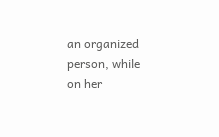an organized person, while on her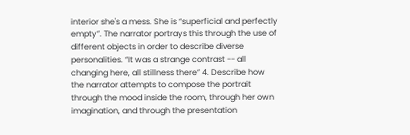interior she's a mess. She is “superficial and perfectly empty”. The narrator portrays this through the use of different objects in order to describe diverse personalities. “It was a strange contrast -- all changing here, all stillness there” 4. Describe how the narrator attempts to compose the portrait through the mood inside the room, through her own imagination, and through the presentation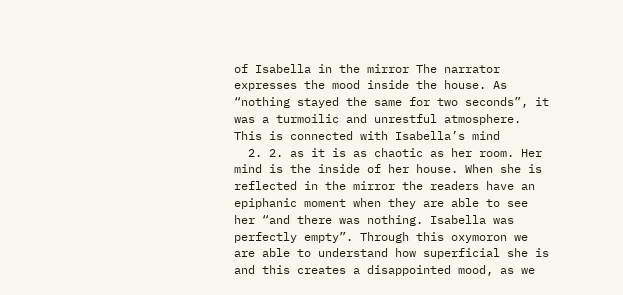of Isabella in the mirror The narrator expresses the mood inside the house. As “nothing stayed the same for two seconds”, it was a turmoilic and unrestful atmosphere. This is connected with Isabella’s mind
  2. 2. as it is as chaotic as her room. Her mind is the inside of her house. When she is reflected in the mirror the readers have an epiphanic moment when they are able to see her “and there was nothing. Isabella was perfectly empty”. Through this oxymoron we are able to understand how superficial she is and this creates a disappointed mood, as we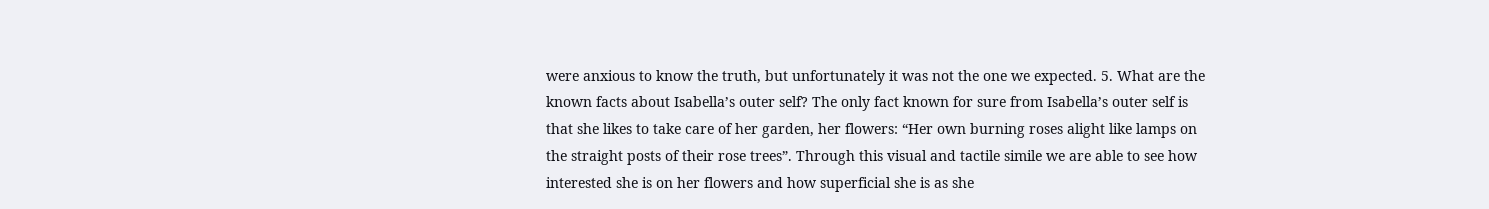were anxious to know the truth, but unfortunately it was not the one we expected. 5. What are the known facts about Isabella’s outer self? The only fact known for sure from Isabella’s outer self is that she likes to take care of her garden, her flowers: “Her own burning roses alight like lamps on the straight posts of their rose trees”. Through this visual and tactile simile we are able to see how interested she is on her flowers and how superficial she is as she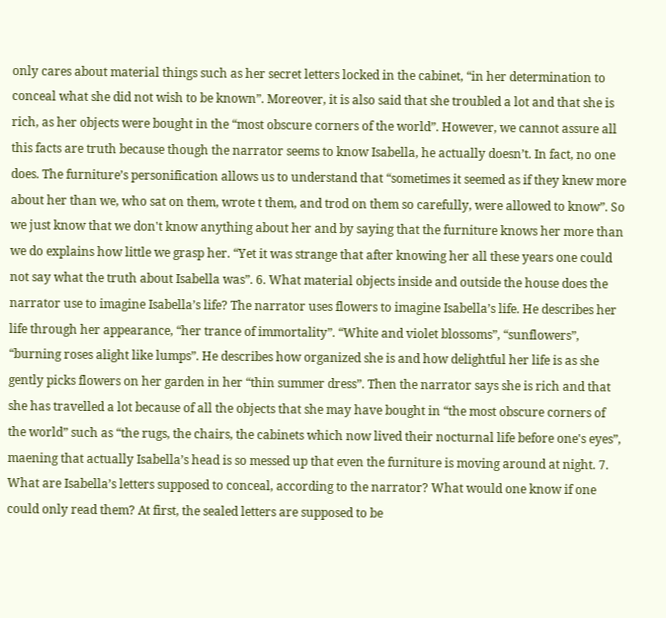only cares about material things such as her secret letters locked in the cabinet, “in her determination to conceal what she did not wish to be known”. Moreover, it is also said that she troubled a lot and that she is rich, as her objects were bought in the “most obscure corners of the world”. However, we cannot assure all this facts are truth because though the narrator seems to know Isabella, he actually doesn’t. In fact, no one does. The furniture’s personification allows us to understand that “sometimes it seemed as if they knew more about her than we, who sat on them, wrote t them, and trod on them so carefully, were allowed to know”. So we just know that we don't know anything about her and by saying that the furniture knows her more than we do explains how little we grasp her. “Yet it was strange that after knowing her all these years one could not say what the truth about Isabella was”. 6. What material objects inside and outside the house does the narrator use to imagine Isabella’s life? The narrator uses flowers to imagine Isabella’s life. He describes her life through her appearance, “her trance of immortality”. “White and violet blossoms”, “sunflowers”, “burning roses alight like lumps”. He describes how organized she is and how delightful her life is as she gently picks flowers on her garden in her “thin summer dress”. Then the narrator says she is rich and that she has travelled a lot because of all the objects that she may have bought in “the most obscure corners of the world” such as “the rugs, the chairs, the cabinets which now lived their nocturnal life before one's eyes”, maening that actually Isabella’s head is so messed up that even the furniture is moving around at night. 7. What are Isabella’s letters supposed to conceal, according to the narrator? What would one know if one could only read them? At first, the sealed letters are supposed to be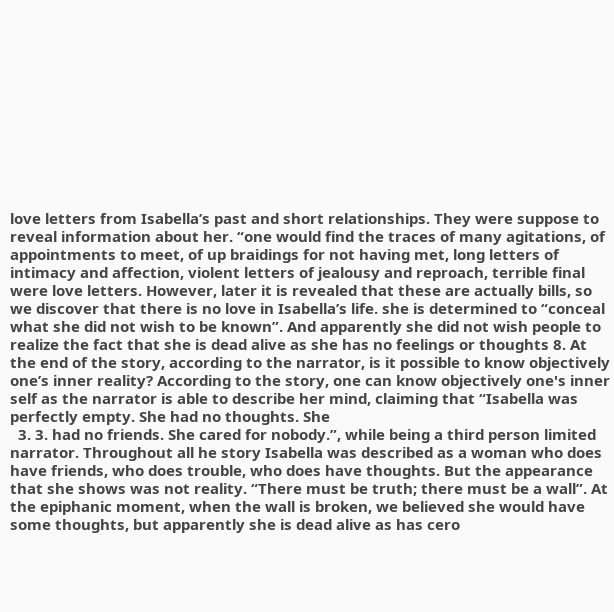love letters from Isabella’s past and short relationships. They were suppose to reveal information about her. “one would find the traces of many agitations, of appointments to meet, of up braidings for not having met, long letters of intimacy and affection, violent letters of jealousy and reproach, terrible final were love letters. However, later it is revealed that these are actually bills, so we discover that there is no love in Isabella’s life. she is determined to “conceal what she did not wish to be known”. And apparently she did not wish people to realize the fact that she is dead alive as she has no feelings or thoughts 8. At the end of the story, according to the narrator, is it possible to know objectively one’s inner reality? According to the story, one can know objectively one's inner self as the narrator is able to describe her mind, claiming that “Isabella was perfectly empty. She had no thoughts. She
  3. 3. had no friends. She cared for nobody.”, while being a third person limited narrator. Throughout all he story Isabella was described as a woman who does have friends, who does trouble, who does have thoughts. But the appearance that she shows was not reality. “There must be truth; there must be a wall”. At the epiphanic moment, when the wall is broken, we believed she would have some thoughts, but apparently she is dead alive as has cero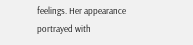feelings. Her appearance portrayed with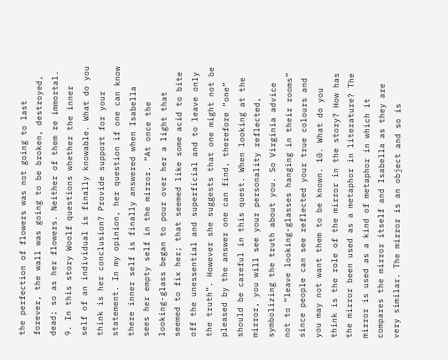the perfection of flowers was not going to last forever, the wall was going to be broken, destroyed, dead; so as her flowers. Neither of them re immortal. 9. In this story Woolf questions whether the inner self of an individual is finally knowable. What do you think is her conclusion? Provide support for your statement. In my opinion, her question if one can know there inner self is finally answered when Isabella sees her empty self in the mirror. “At once the looking-glass began to pour over her a light that seemed to fix her; that seemed like some acid to bite off the unessential and superficial and to leave only the truth”. However she suggests that one might not be pleased by the answer one can find, therefore “one” should be careful in this quest. When looking at the mirror, you will see your personality reflected, symbolizing the truth about you. So Virginia advice not to “leave looking-glasses hanging in their rooms” since people can see reflected your true colours and you may not want them to be known. 10. What do you think is the role of the mirror in the story? How has the mirror been used as a metaphor in literature? The mirror is used as a kind of metaphor in which it compares the mirror itself and Isabella as they are very similar. The mirror is an object and so is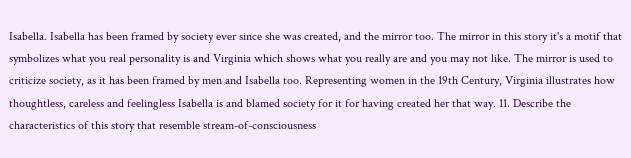Isabella. Isabella has been framed by society ever since she was created, and the mirror too. The mirror in this story it's a motif that symbolizes what you real personality is and Virginia which shows what you really are and you may not like. The mirror is used to criticize society, as it has been framed by men and Isabella too. Representing women in the 19th Century, Virginia illustrates how thoughtless, careless and feelingless Isabella is and blamed society for it for having created her that way. 11. Describe the characteristics of this story that resemble stream-of-consciousness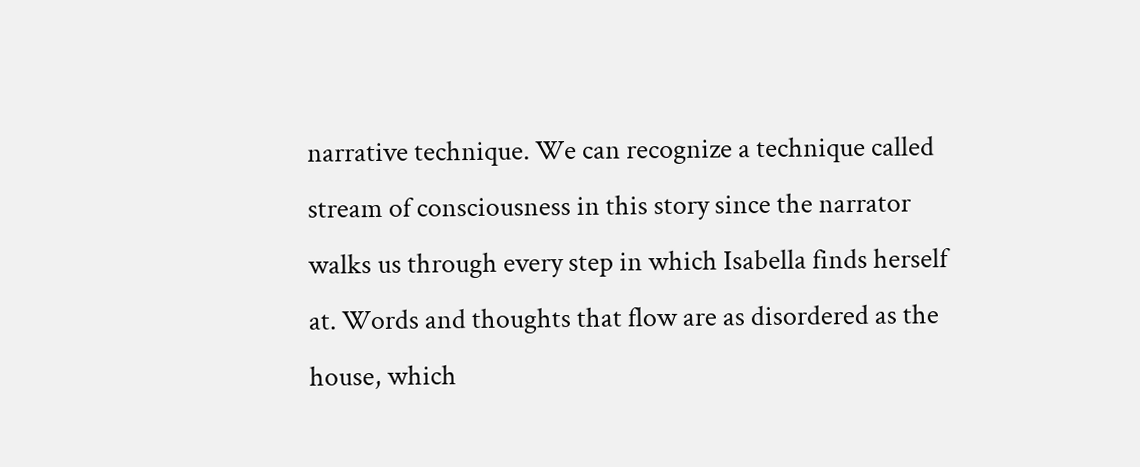narrative technique. We can recognize a technique called stream of consciousness in this story since the narrator walks us through every step in which Isabella finds herself at. Words and thoughts that flow are as disordered as the house, which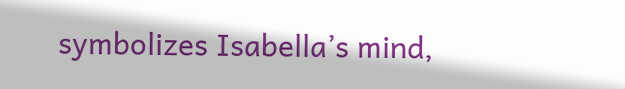symbolizes Isabella’s mind,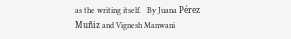as the writing itself.   By Juana Pérez Muñiz and Vignesh Manwani